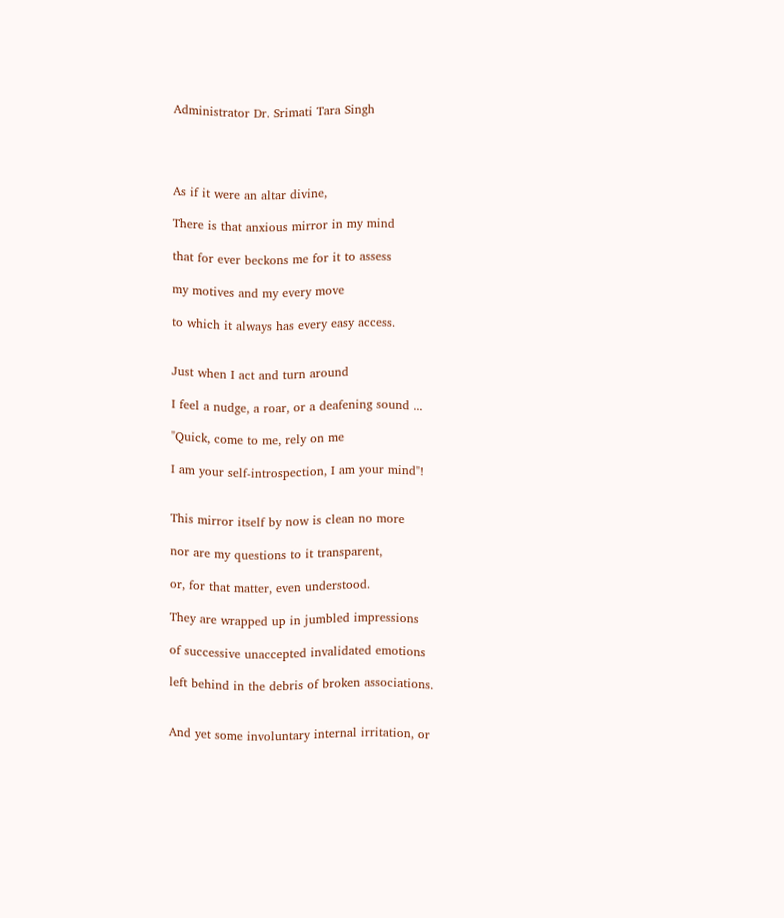Administrator Dr. Srimati Tara Singh




As if it were an altar divine,

There is that anxious mirror in my mind

that for ever beckons me for it to assess

my motives and my every move

to which it always has every easy access.


Just when I act and turn around

I feel a nudge, a roar, or a deafening sound ...

"Quick, come to me, rely on me

I am your self-introspection, I am your mind"!


This mirror itself by now is clean no more

nor are my questions to it transparent,

or, for that matter, even understood.

They are wrapped up in jumbled impressions

of successive unaccepted invalidated emotions

left behind in the debris of broken associations.


And yet some involuntary internal irritation, or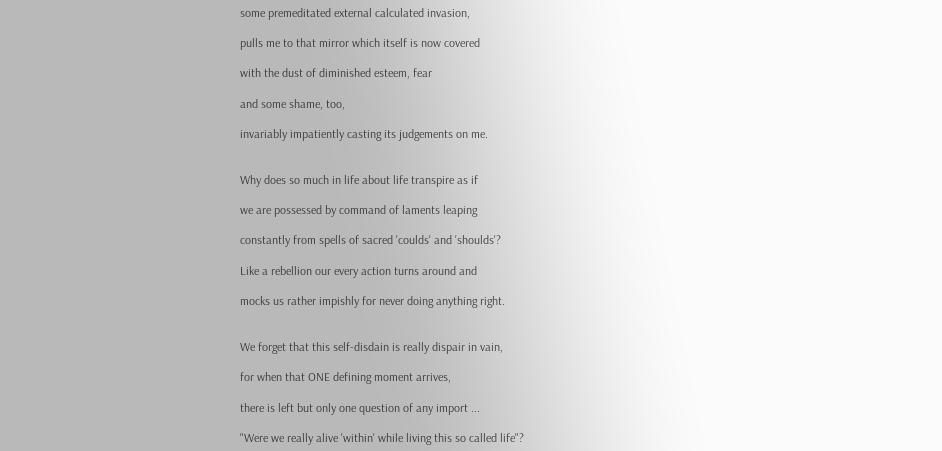some premeditated external calculated invasion,

pulls me to that mirror which itself is now covered

with the dust of diminished esteem, fear

and some shame, too,

invariably impatiently casting its judgements on me.


Why does so much in life about life transpire as if

we are possessed by command of laments leaping

constantly from spells of sacred 'coulds' and 'shoulds'?

Like a rebellion our every action turns around and

mocks us rather impishly for never doing anything right.


We forget that this self-disdain is really dispair in vain,

for when that ONE defining moment arrives,

there is left but only one question of any import ...

"Were we really alive 'within' while living this so called life"?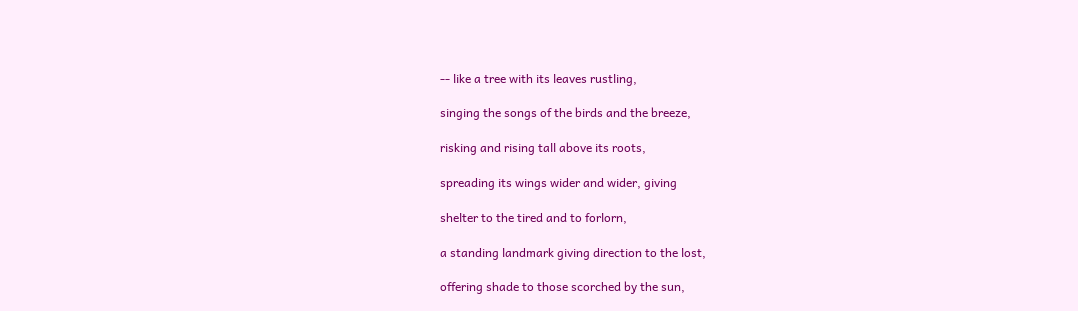-- like a tree with its leaves rustling,

singing the songs of the birds and the breeze,

risking and rising tall above its roots,

spreading its wings wider and wider, giving

shelter to the tired and to forlorn,

a standing landmark giving direction to the lost,

offering shade to those scorched by the sun,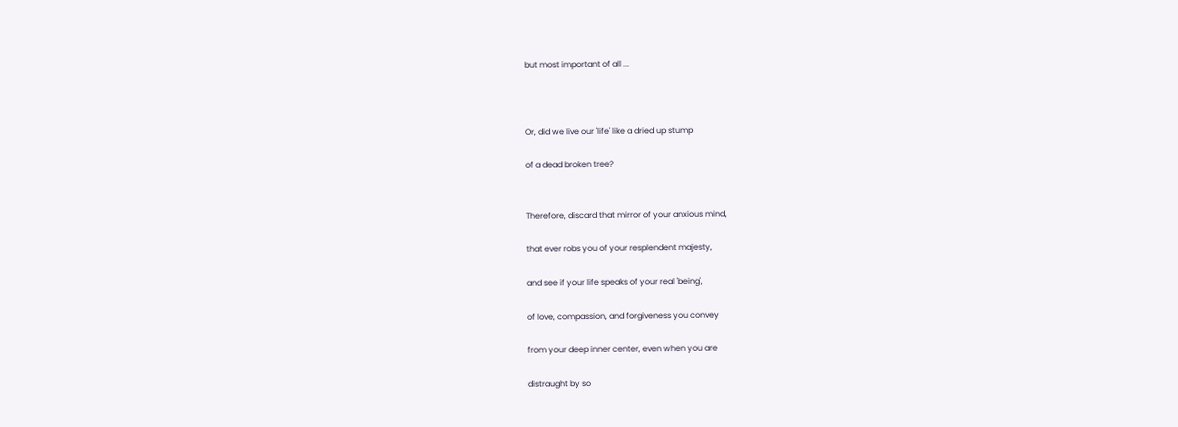but most important of all ...



Or, did we live our 'life' like a dried up stump

of a dead broken tree?


Therefore, discard that mirror of your anxious mind,

that ever robs you of your resplendent majesty,

and see if your life speaks of your real 'being',

of love, compassion, and forgiveness you convey

from your deep inner center, even when you are

distraught by so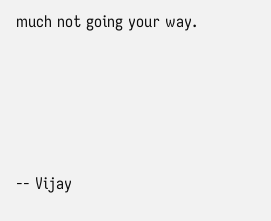much not going your way.




-- Vijay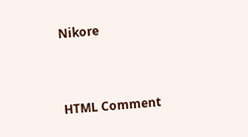Nikore



HTML Comment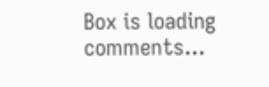Box is loading comments...